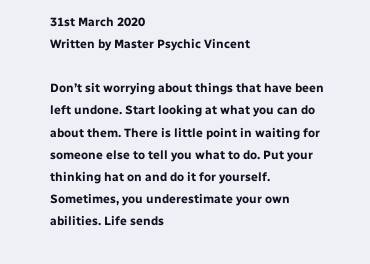31st March 2020
Written by Master Psychic Vincent

Don’t sit worrying about things that have been left undone. Start looking at what you can do about them. There is little point in waiting for someone else to tell you what to do. Put your thinking hat on and do it for yourself. Sometimes, you underestimate your own abilities. Life sends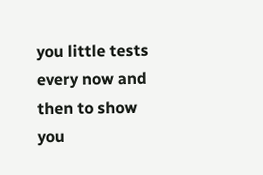you little tests every now and then to show you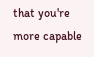that you're more capable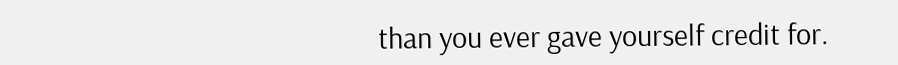than you ever gave yourself credit for.